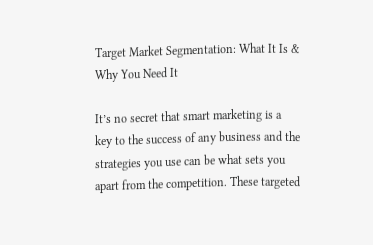Target Market Segmentation: What It Is & Why You Need It

It’s no secret that smart marketing is a key to the success of any business and the strategies you use can be what sets you apart from the competition. These targeted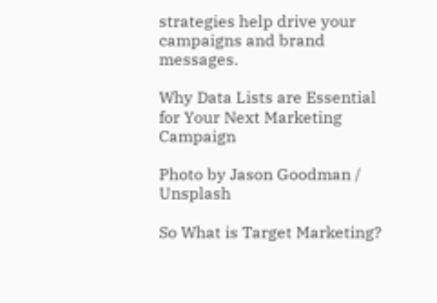strategies help drive your campaigns and brand messages.

Why Data Lists are Essential for Your Next Marketing Campaign

Photo by Jason Goodman / Unsplash

So What is Target Marketing?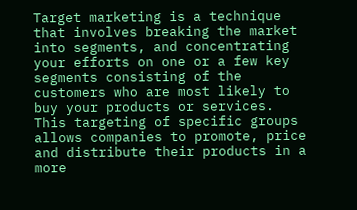Target marketing is a technique that involves breaking the market into segments, and concentrating your efforts on one or a few key segments consisting of the customers who are most likely to buy your products or services. This targeting of specific groups allows companies to promote, price and distribute their products in a more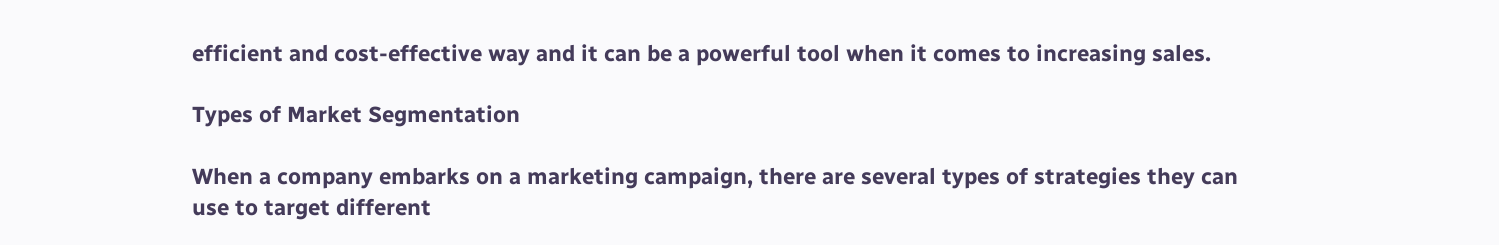efficient and cost-effective way and it can be a powerful tool when it comes to increasing sales.

Types of Market Segmentation

When a company embarks on a marketing campaign, there are several types of strategies they can use to target different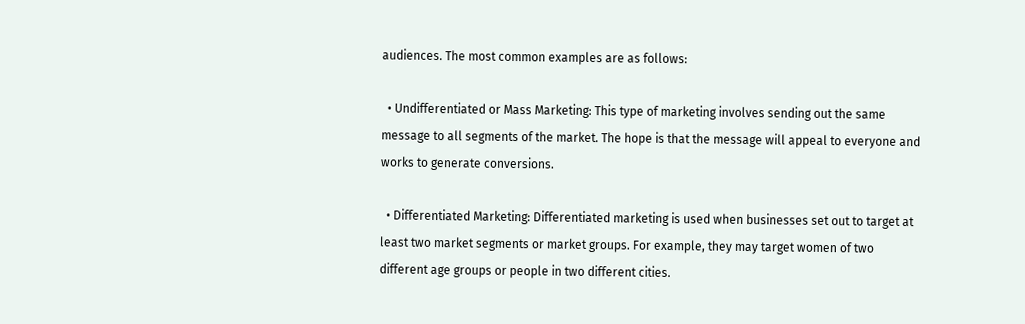audiences. The most common examples are as follows:

  • Undifferentiated or Mass Marketing: This type of marketing involves sending out the same message to all segments of the market. The hope is that the message will appeal to everyone and works to generate conversions.

  • Differentiated Marketing: Differentiated marketing is used when businesses set out to target at least two market segments or market groups. For example, they may target women of two different age groups or people in two different cities.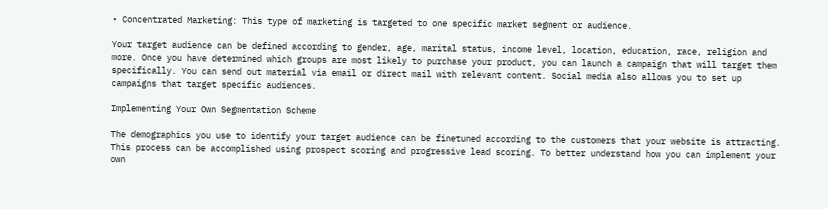• Concentrated Marketing: This type of marketing is targeted to one specific market segment or audience.

Your target audience can be defined according to gender, age, marital status, income level, location, education, race, religion and more. Once you have determined which groups are most likely to purchase your product, you can launch a campaign that will target them specifically. You can send out material via email or direct mail with relevant content. Social media also allows you to set up campaigns that target specific audiences.

Implementing Your Own Segmentation Scheme

The demographics you use to identify your target audience can be finetuned according to the customers that your website is attracting. This process can be accomplished using prospect scoring and progressive lead scoring. To better understand how you can implement your own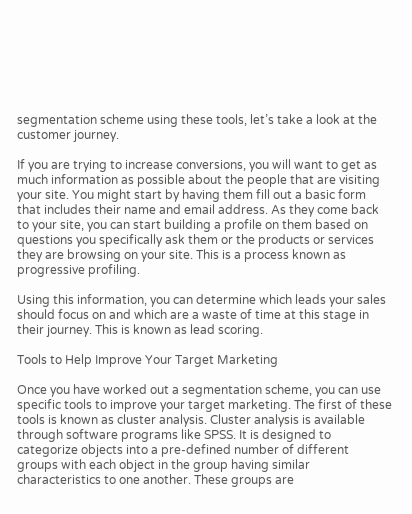segmentation scheme using these tools, let’s take a look at the customer journey.

If you are trying to increase conversions, you will want to get as much information as possible about the people that are visiting your site. You might start by having them fill out a basic form that includes their name and email address. As they come back to your site, you can start building a profile on them based on questions you specifically ask them or the products or services they are browsing on your site. This is a process known as progressive profiling.

Using this information, you can determine which leads your sales should focus on and which are a waste of time at this stage in their journey. This is known as lead scoring.

Tools to Help Improve Your Target Marketing

Once you have worked out a segmentation scheme, you can use specific tools to improve your target marketing. The first of these tools is known as cluster analysis. Cluster analysis is available through software programs like SPSS. It is designed to categorize objects into a pre-defined number of different groups with each object in the group having similar characteristics to one another. These groups are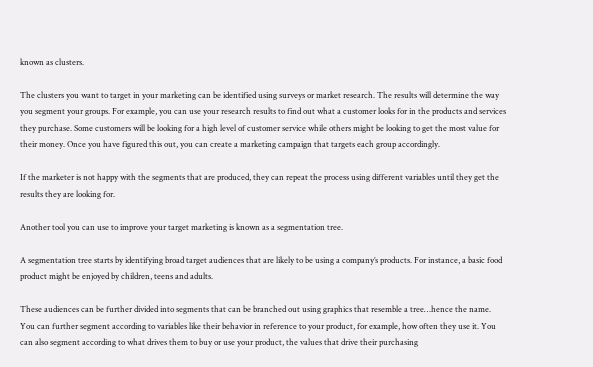known as clusters.

The clusters you want to target in your marketing can be identified using surveys or market research. The results will determine the way you segment your groups. For example, you can use your research results to find out what a customer looks for in the products and services they purchase. Some customers will be looking for a high level of customer service while others might be looking to get the most value for their money. Once you have figured this out, you can create a marketing campaign that targets each group accordingly.

If the marketer is not happy with the segments that are produced, they can repeat the process using different variables until they get the results they are looking for.

Another tool you can use to improve your target marketing is known as a segmentation tree.

A segmentation tree starts by identifying broad target audiences that are likely to be using a company’s products. For instance, a basic food product might be enjoyed by children, teens and adults.

These audiences can be further divided into segments that can be branched out using graphics that resemble a tree…hence the name. You can further segment according to variables like their behavior in reference to your product, for example, how often they use it. You can also segment according to what drives them to buy or use your product, the values that drive their purchasing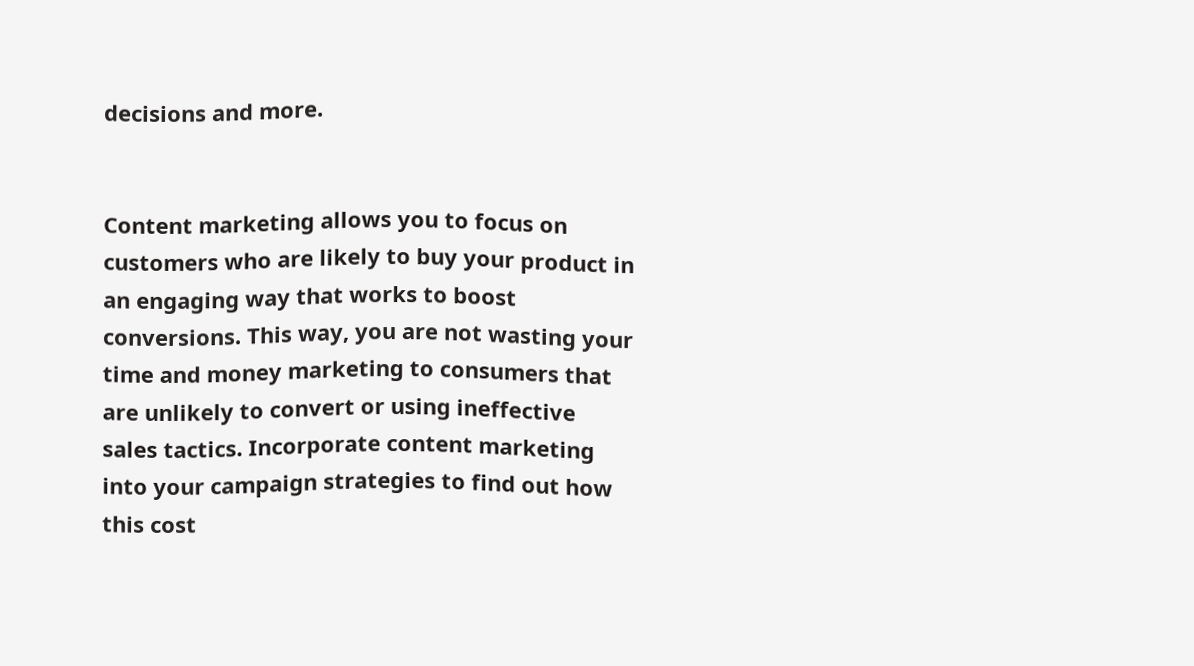decisions and more.


Content marketing allows you to focus on customers who are likely to buy your product in an engaging way that works to boost conversions. This way, you are not wasting your time and money marketing to consumers that are unlikely to convert or using ineffective sales tactics. Incorporate content marketing into your campaign strategies to find out how this cost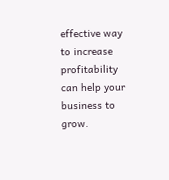effective way to increase profitability can help your business to grow.